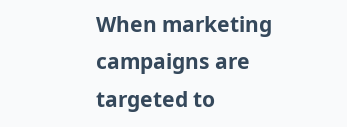When marketing campaigns are targeted to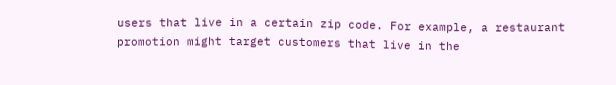users that live in a certain zip code. For example, a restaurant promotion might target customers that live in the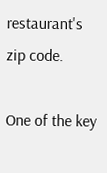restaurant's zip code.

One of the key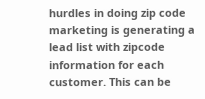hurdles in doing zip code marketing is generating a lead list with zipcode information for each customer. This can be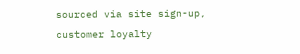sourced via site sign-up, customer loyalty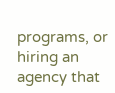programs, or hiring an agency that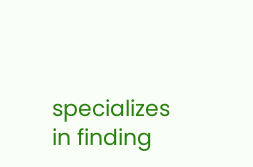specializes in finding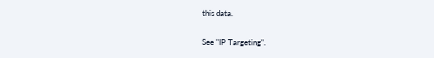this data.

See "IP Targeting".